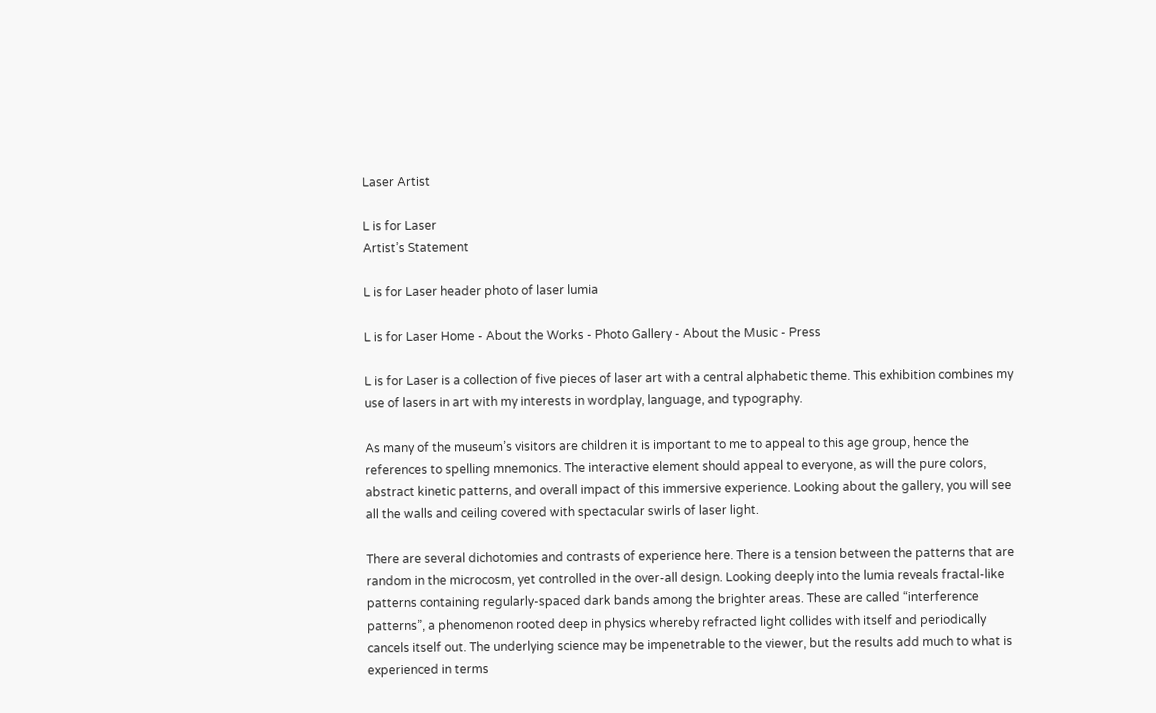Laser Artist

L is for Laser
Artist’s Statement

L is for Laser header photo of laser lumia

L is for Laser Home - About the Works - Photo Gallery - About the Music - Press

L is for Laser is a collection of five pieces of laser art with a central alphabetic theme. This exhibition combines my use of lasers in art with my interests in wordplay, language, and typography.

As many of the museum’s visitors are children it is important to me to appeal to this age group, hence the references to spelling mnemonics. The interactive element should appeal to everyone, as will the pure colors, abstract kinetic patterns, and overall impact of this immersive experience. Looking about the gallery, you will see all the walls and ceiling covered with spectacular swirls of laser light.

There are several dichotomies and contrasts of experience here. There is a tension between the patterns that are random in the microcosm, yet controlled in the over-all design. Looking deeply into the lumia reveals fractal-like patterns containing regularly-spaced dark bands among the brighter areas. These are called “interference patterns”, a phenomenon rooted deep in physics whereby refracted light collides with itself and periodically cancels itself out. The underlying science may be impenetrable to the viewer, but the results add much to what is experienced in terms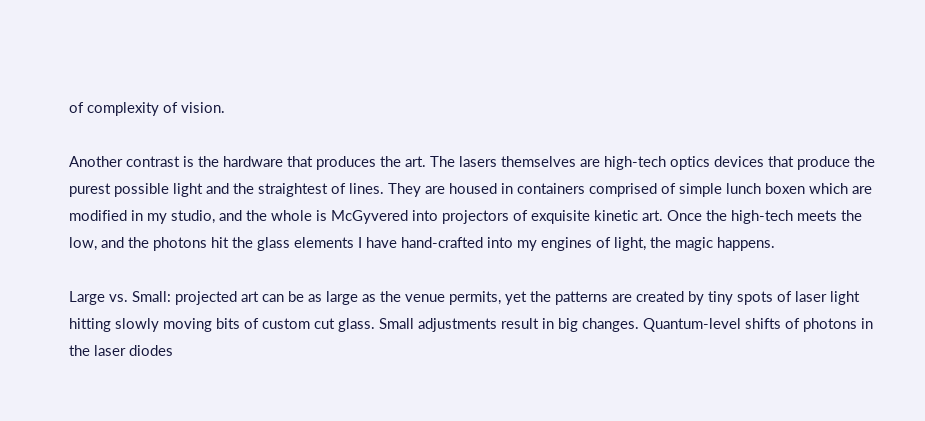of complexity of vision.

Another contrast is the hardware that produces the art. The lasers themselves are high-tech optics devices that produce the purest possible light and the straightest of lines. They are housed in containers comprised of simple lunch boxen which are modified in my studio, and the whole is McGyvered into projectors of exquisite kinetic art. Once the high-tech meets the low, and the photons hit the glass elements I have hand-crafted into my engines of light, the magic happens.

Large vs. Small: projected art can be as large as the venue permits, yet the patterns are created by tiny spots of laser light hitting slowly moving bits of custom cut glass. Small adjustments result in big changes. Quantum-level shifts of photons in the laser diodes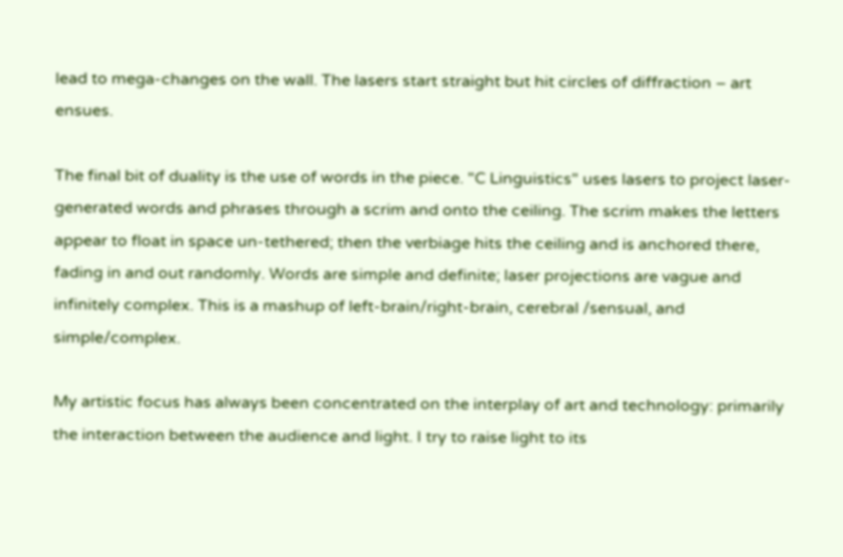lead to mega-changes on the wall. The lasers start straight but hit circles of diffraction – art ensues.

The final bit of duality is the use of words in the piece. "C Linguistics" uses lasers to project laser-generated words and phrases through a scrim and onto the ceiling. The scrim makes the letters appear to float in space un-tethered; then the verbiage hits the ceiling and is anchored there, fading in and out randomly. Words are simple and definite; laser projections are vague and infinitely complex. This is a mashup of left-brain/right-brain, cerebral /sensual, and simple/complex.

My artistic focus has always been concentrated on the interplay of art and technology: primarily the interaction between the audience and light. I try to raise light to its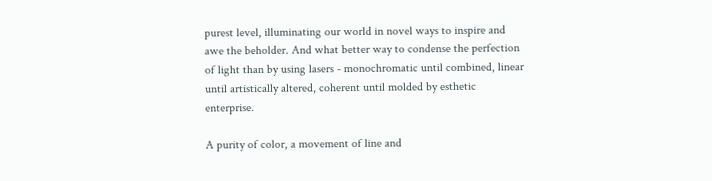purest level, illuminating our world in novel ways to inspire and awe the beholder. And what better way to condense the perfection of light than by using lasers - monochromatic until combined, linear until artistically altered, coherent until molded by esthetic enterprise.

A purity of color, a movement of line and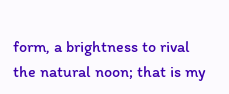form, a brightness to rival the natural noon; that is my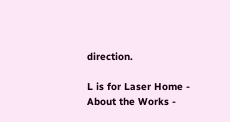direction.

L is for Laser Home - About the Works -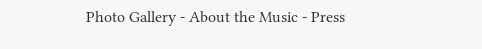Photo Gallery - About the Music - Press